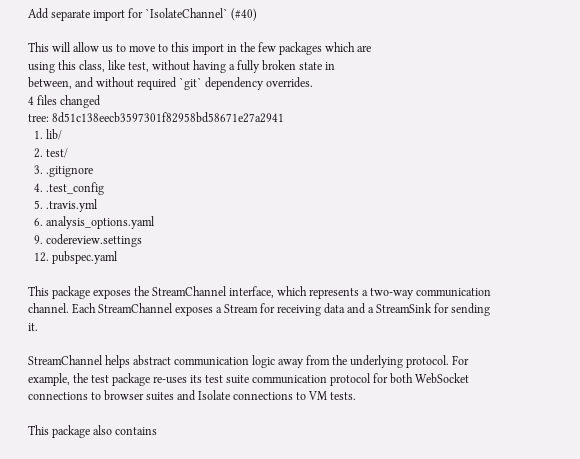Add separate import for `IsolateChannel` (#40)

This will allow us to move to this import in the few packages which are
using this class, like test, without having a fully broken state in
between, and without required `git` dependency overrides.
4 files changed
tree: 8d51c138eecb3597301f82958bd58671e27a2941
  1. lib/
  2. test/
  3. .gitignore
  4. .test_config
  5. .travis.yml
  6. analysis_options.yaml
  9. codereview.settings
  12. pubspec.yaml

This package exposes the StreamChannel interface, which represents a two-way communication channel. Each StreamChannel exposes a Stream for receiving data and a StreamSink for sending it.

StreamChannel helps abstract communication logic away from the underlying protocol. For example, the test package re-uses its test suite communication protocol for both WebSocket connections to browser suites and Isolate connections to VM tests.

This package also contains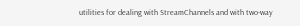utilities for dealing with StreamChannels and with two-way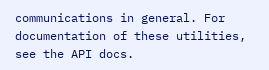communications in general. For documentation of these utilities, see the API docs.